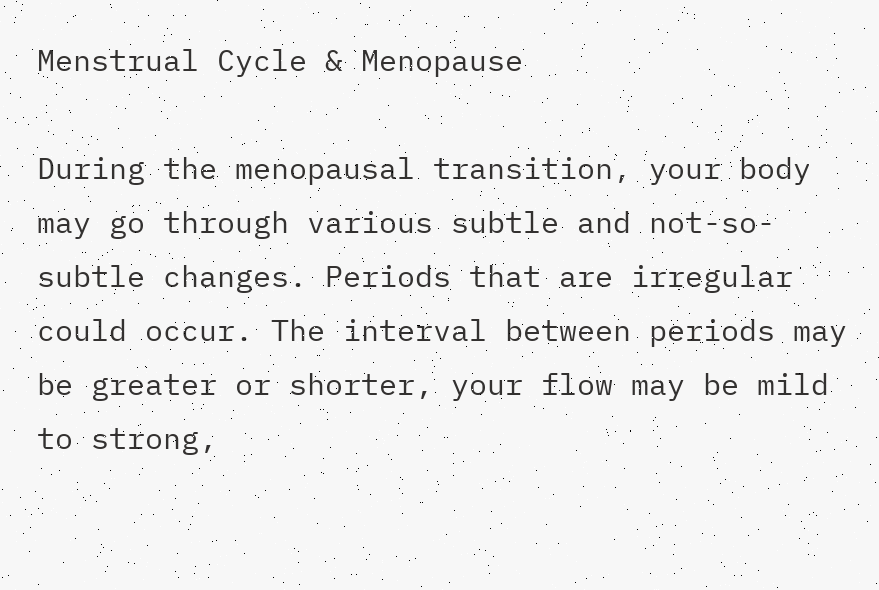Menstrual Cycle & Menopause

During the menopausal transition, your body may go through various subtle and not-so-subtle changes. Periods that are irregular could occur. The interval between periods may be greater or shorter, your flow may be mild to strong,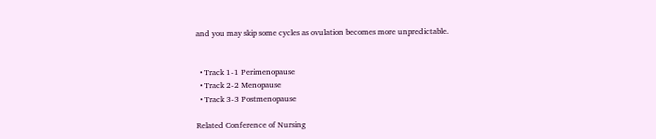and you may skip some cycles as ovulation becomes more unpredictable.


  • Track 1-1 Perimenopause
  • Track 2-2 Menopause
  • Track 3-3 Postmenopause

Related Conference of Nursing